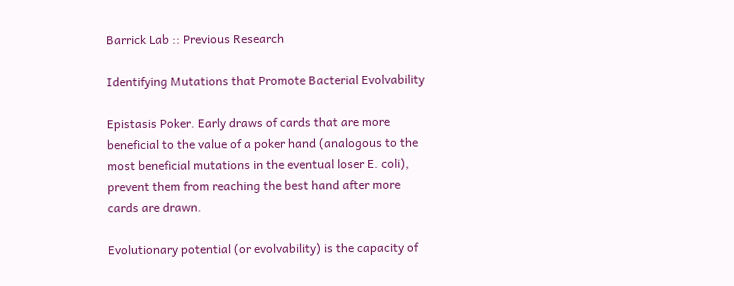Barrick Lab :: Previous Research

Identifying Mutations that Promote Bacterial Evolvability

Epistasis Poker. Early draws of cards that are more beneficial to the value of a poker hand (analogous to the most beneficial mutations in the eventual loser E. coli), prevent them from reaching the best hand after more cards are drawn.

Evolutionary potential (or evolvability) is the capacity of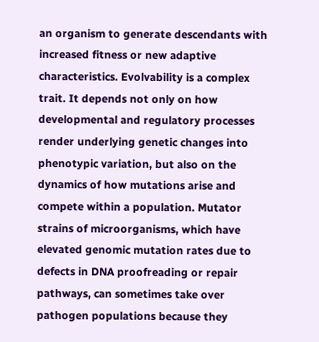an organism to generate descendants with increased fitness or new adaptive characteristics. Evolvability is a complex trait. It depends not only on how developmental and regulatory processes render underlying genetic changes into phenotypic variation, but also on the dynamics of how mutations arise and compete within a population. Mutator strains of microorganisms, which have elevated genomic mutation rates due to defects in DNA proofreading or repair pathways, can sometimes take over pathogen populations because they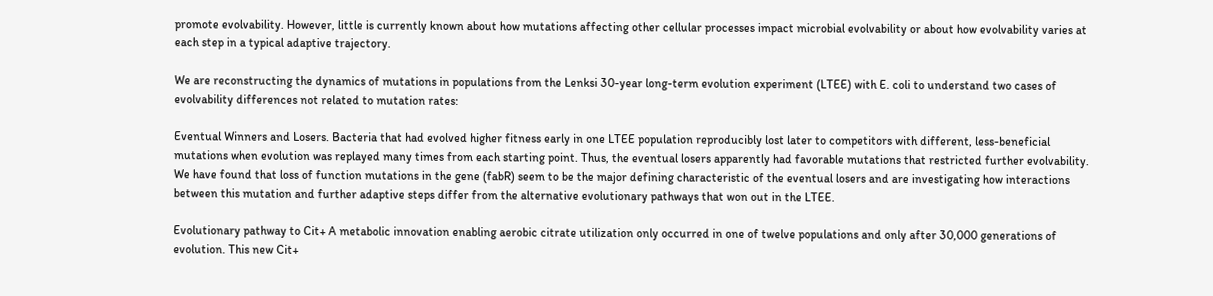promote evolvability. However, little is currently known about how mutations affecting other cellular processes impact microbial evolvability or about how evolvability varies at each step in a typical adaptive trajectory.

We are reconstructing the dynamics of mutations in populations from the Lenksi 30-year long-term evolution experiment (LTEE) with E. coli to understand two cases of evolvability differences not related to mutation rates:

Eventual Winners and Losers. Bacteria that had evolved higher fitness early in one LTEE population reproducibly lost later to competitors with different, less-beneficial mutations when evolution was replayed many times from each starting point. Thus, the eventual losers apparently had favorable mutations that restricted further evolvability. We have found that loss of function mutations in the gene (fabR) seem to be the major defining characteristic of the eventual losers and are investigating how interactions between this mutation and further adaptive steps differ from the alternative evolutionary pathways that won out in the LTEE.

Evolutionary pathway to Cit+ A metabolic innovation enabling aerobic citrate utilization only occurred in one of twelve populations and only after 30,000 generations of evolution. This new Cit+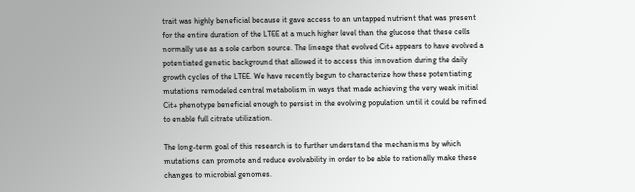trait was highly beneficial because it gave access to an untapped nutrient that was present for the entire duration of the LTEE at a much higher level than the glucose that these cells normally use as a sole carbon source. The lineage that evolved Cit+ appears to have evolved a potentiated genetic background that allowed it to access this innovation during the daily growth cycles of the LTEE. We have recently begun to characterize how these potentiating mutations remodeled central metabolism in ways that made achieving the very weak initial Cit+ phenotype beneficial enough to persist in the evolving population until it could be refined to enable full citrate utilization.

The long-term goal of this research is to further understand the mechanisms by which mutations can promote and reduce evolvability in order to be able to rationally make these changes to microbial genomes.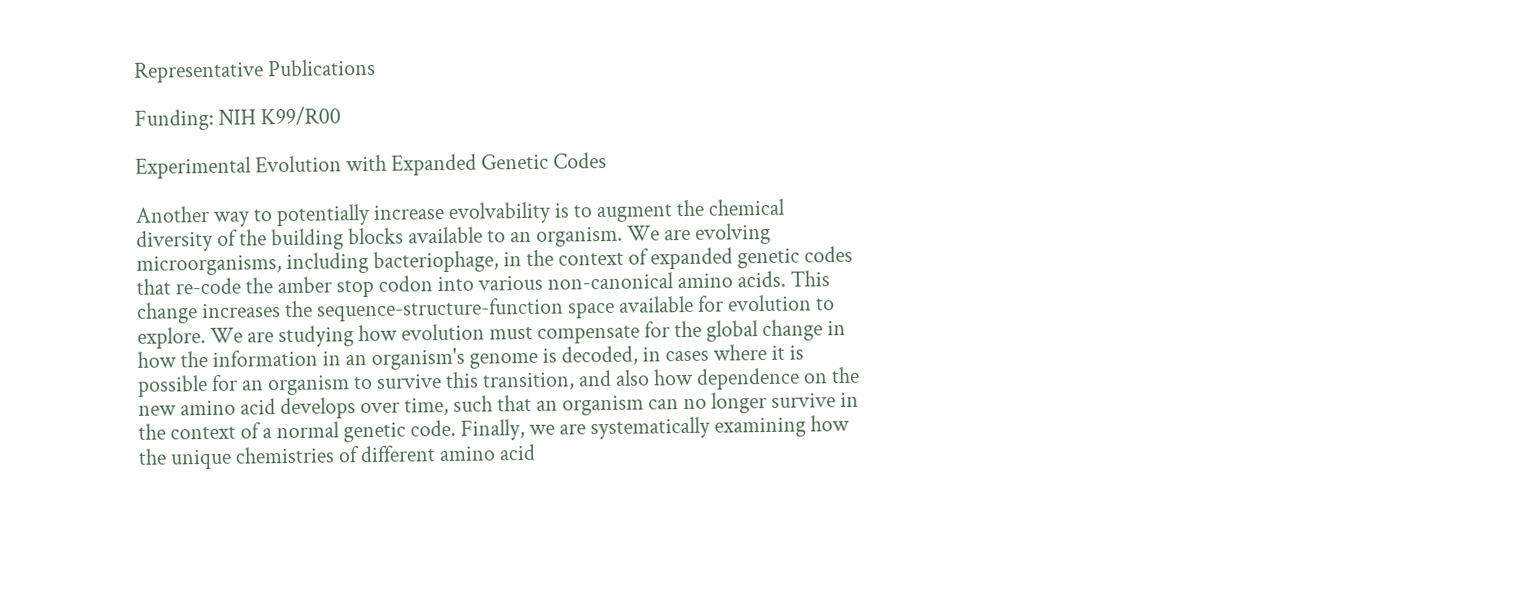Representative Publications

Funding: NIH K99/R00

Experimental Evolution with Expanded Genetic Codes

Another way to potentially increase evolvability is to augment the chemical diversity of the building blocks available to an organism. We are evolving microorganisms, including bacteriophage, in the context of expanded genetic codes that re-code the amber stop codon into various non-canonical amino acids. This change increases the sequence-structure-function space available for evolution to explore. We are studying how evolution must compensate for the global change in how the information in an organism's genome is decoded, in cases where it is possible for an organism to survive this transition, and also how dependence on the new amino acid develops over time, such that an organism can no longer survive in the context of a normal genetic code. Finally, we are systematically examining how the unique chemistries of different amino acid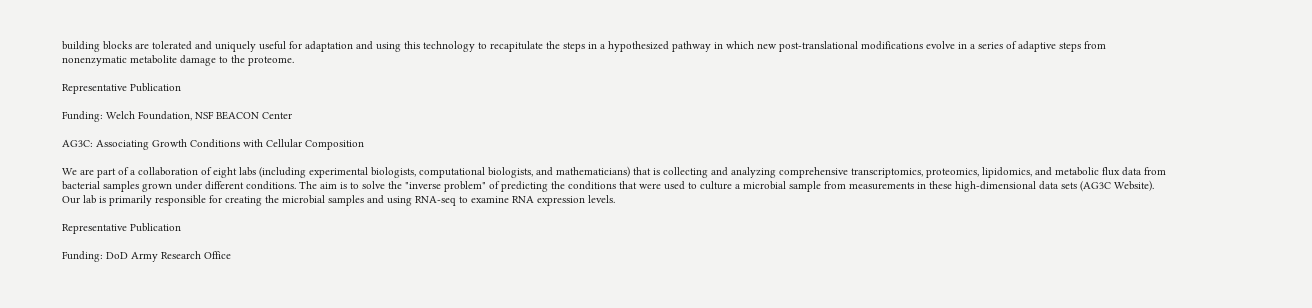building blocks are tolerated and uniquely useful for adaptation and using this technology to recapitulate the steps in a hypothesized pathway in which new post-translational modifications evolve in a series of adaptive steps from nonenzymatic metabolite damage to the proteome.

Representative Publication

Funding: Welch Foundation, NSF BEACON Center

AG3C: Associating Growth Conditions with Cellular Composition

We are part of a collaboration of eight labs (including experimental biologists, computational biologists, and mathematicians) that is collecting and analyzing comprehensive transcriptomics, proteomics, lipidomics, and metabolic flux data from bacterial samples grown under different conditions. The aim is to solve the "inverse problem" of predicting the conditions that were used to culture a microbial sample from measurements in these high-dimensional data sets (AG3C Website). Our lab is primarily responsible for creating the microbial samples and using RNA-seq to examine RNA expression levels.

Representative Publication

Funding: DoD Army Research Office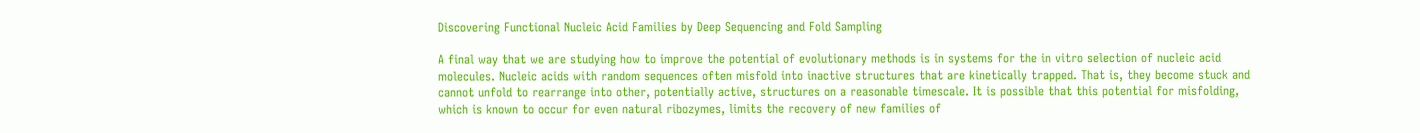Discovering Functional Nucleic Acid Families by Deep Sequencing and Fold Sampling

A final way that we are studying how to improve the potential of evolutionary methods is in systems for the in vitro selection of nucleic acid molecules. Nucleic acids with random sequences often misfold into inactive structures that are kinetically trapped. That is, they become stuck and cannot unfold to rearrange into other, potentially active, structures on a reasonable timescale. It is possible that this potential for misfolding, which is known to occur for even natural ribozymes, limits the recovery of new families of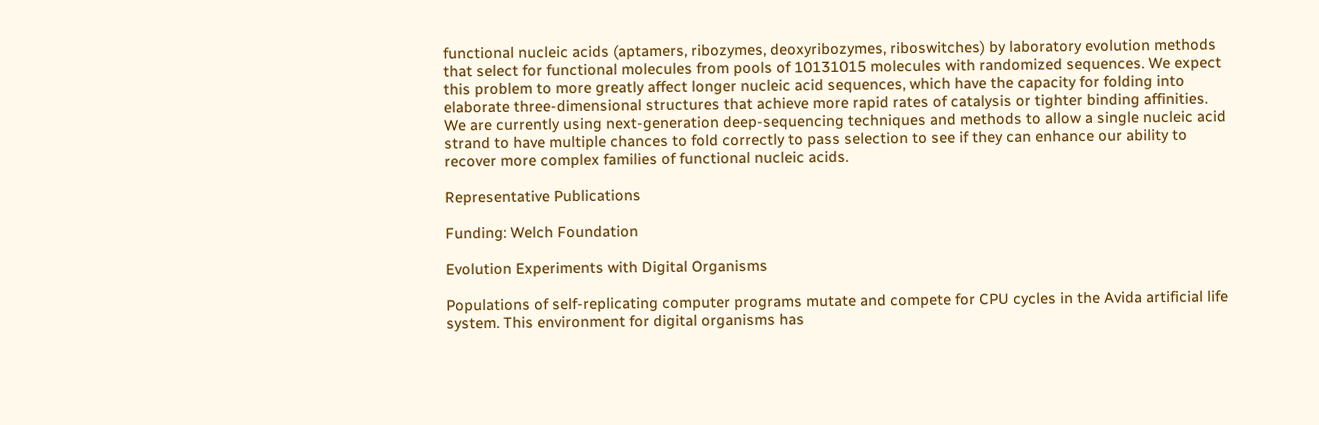functional nucleic acids (aptamers, ribozymes, deoxyribozymes, riboswitches) by laboratory evolution methods that select for functional molecules from pools of 10131015 molecules with randomized sequences. We expect this problem to more greatly affect longer nucleic acid sequences, which have the capacity for folding into elaborate three-dimensional structures that achieve more rapid rates of catalysis or tighter binding affinities. We are currently using next-generation deep-sequencing techniques and methods to allow a single nucleic acid strand to have multiple chances to fold correctly to pass selection to see if they can enhance our ability to recover more complex families of functional nucleic acids.

Representative Publications

Funding: Welch Foundation

Evolution Experiments with Digital Organisms

Populations of self-replicating computer programs mutate and compete for CPU cycles in the Avida artificial life system. This environment for digital organisms has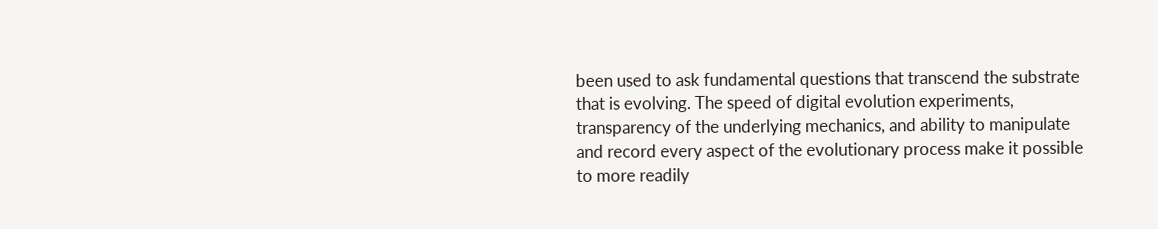been used to ask fundamental questions that transcend the substrate that is evolving. The speed of digital evolution experiments, transparency of the underlying mechanics, and ability to manipulate and record every aspect of the evolutionary process make it possible to more readily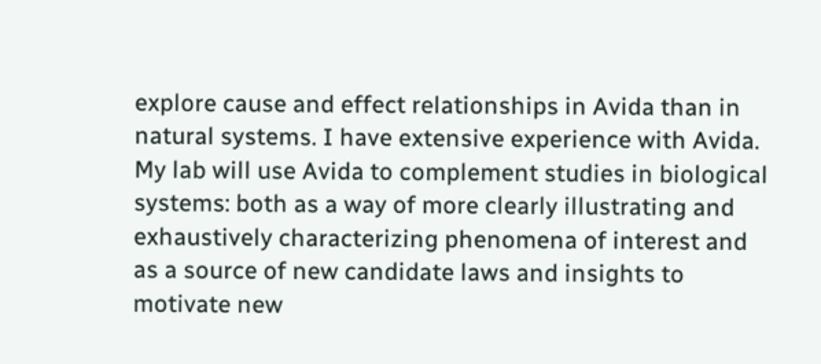explore cause and effect relationships in Avida than in natural systems. I have extensive experience with Avida. My lab will use Avida to complement studies in biological systems: both as a way of more clearly illustrating and exhaustively characterizing phenomena of interest and as a source of new candidate laws and insights to motivate new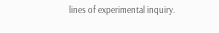lines of experimental inquiry.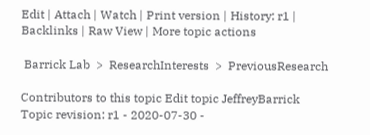Edit | Attach | Watch | Print version | History: r1 | Backlinks | Raw View | More topic actions

 Barrick Lab  >  ResearchInterests  >  PreviousResearch

Contributors to this topic Edit topic JeffreyBarrick
Topic revision: r1 - 2020-07-30 -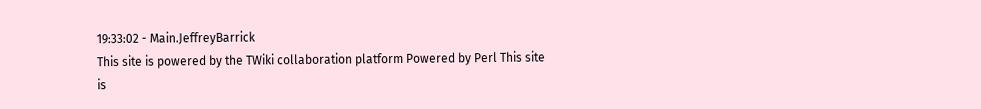19:33:02 - Main.JeffreyBarrick
This site is powered by the TWiki collaboration platform Powered by Perl This site is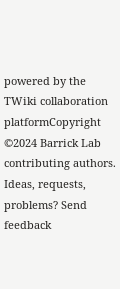powered by the TWiki collaboration platformCopyright ©2024 Barrick Lab contributing authors. Ideas, requests, problems? Send feedback